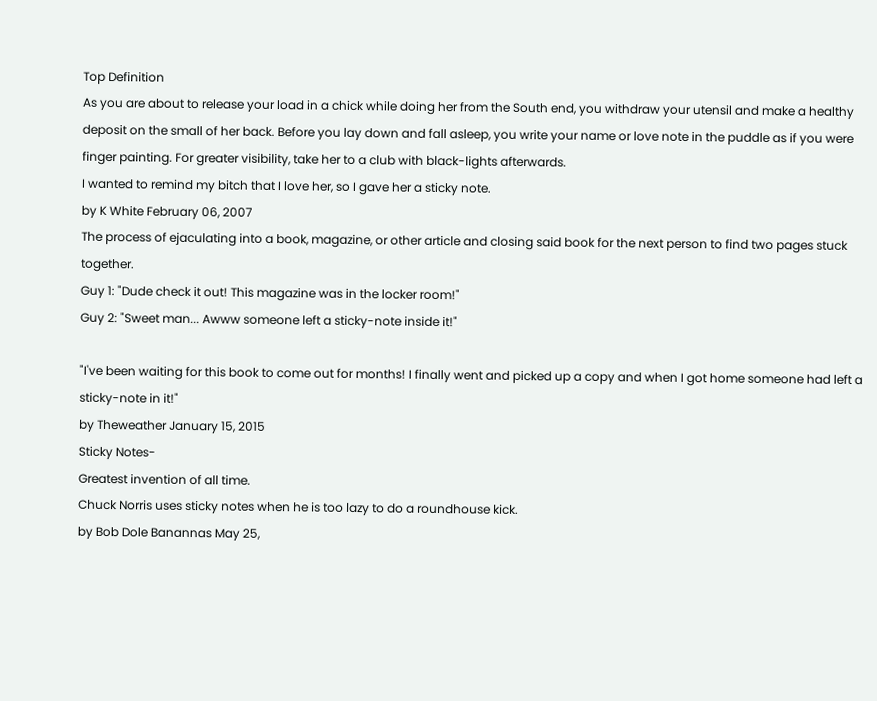Top Definition
As you are about to release your load in a chick while doing her from the South end, you withdraw your utensil and make a healthy deposit on the small of her back. Before you lay down and fall asleep, you write your name or love note in the puddle as if you were finger painting. For greater visibility, take her to a club with black-lights afterwards.
I wanted to remind my bitch that I love her, so I gave her a sticky note.
by K White February 06, 2007
The process of ejaculating into a book, magazine, or other article and closing said book for the next person to find two pages stuck together.
Guy 1: "Dude check it out! This magazine was in the locker room!"
Guy 2: "Sweet man... Awww someone left a sticky-note inside it!"

"I've been waiting for this book to come out for months! I finally went and picked up a copy and when I got home someone had left a sticky-note in it!"
by Theweather January 15, 2015
Sticky Notes-
Greatest invention of all time.
Chuck Norris uses sticky notes when he is too lazy to do a roundhouse kick.
by Bob Dole Banannas May 25,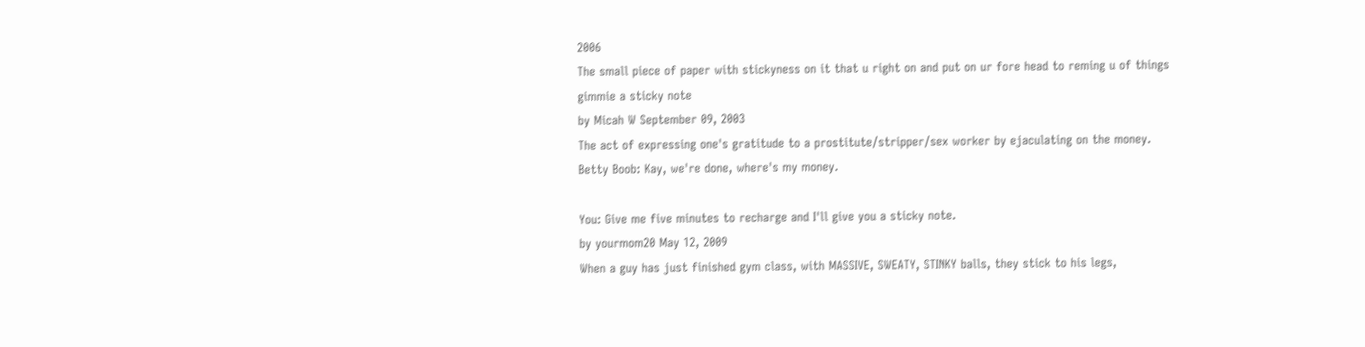2006
The small piece of paper with stickyness on it that u right on and put on ur fore head to reming u of things
gimmie a sticky note
by Micah W September 09, 2003
The act of expressing one's gratitude to a prostitute/stripper/sex worker by ejaculating on the money.
Betty Boob: Kay, we're done, where's my money.

You: Give me five minutes to recharge and I'll give you a sticky note.
by yourmom20 May 12, 2009
When a guy has just finished gym class, with MASSIVE, SWEATY, STINKY balls, they stick to his legs,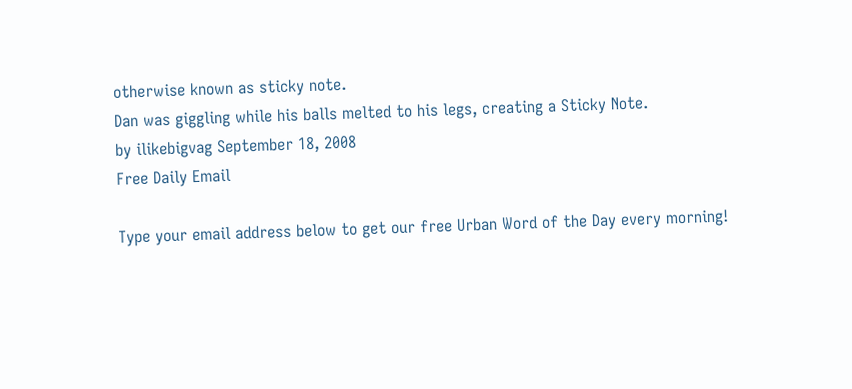otherwise known as sticky note.
Dan was giggling while his balls melted to his legs, creating a Sticky Note.
by ilikebigvag September 18, 2008
Free Daily Email

Type your email address below to get our free Urban Word of the Day every morning!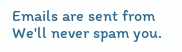Emails are sent from We'll never spam you.